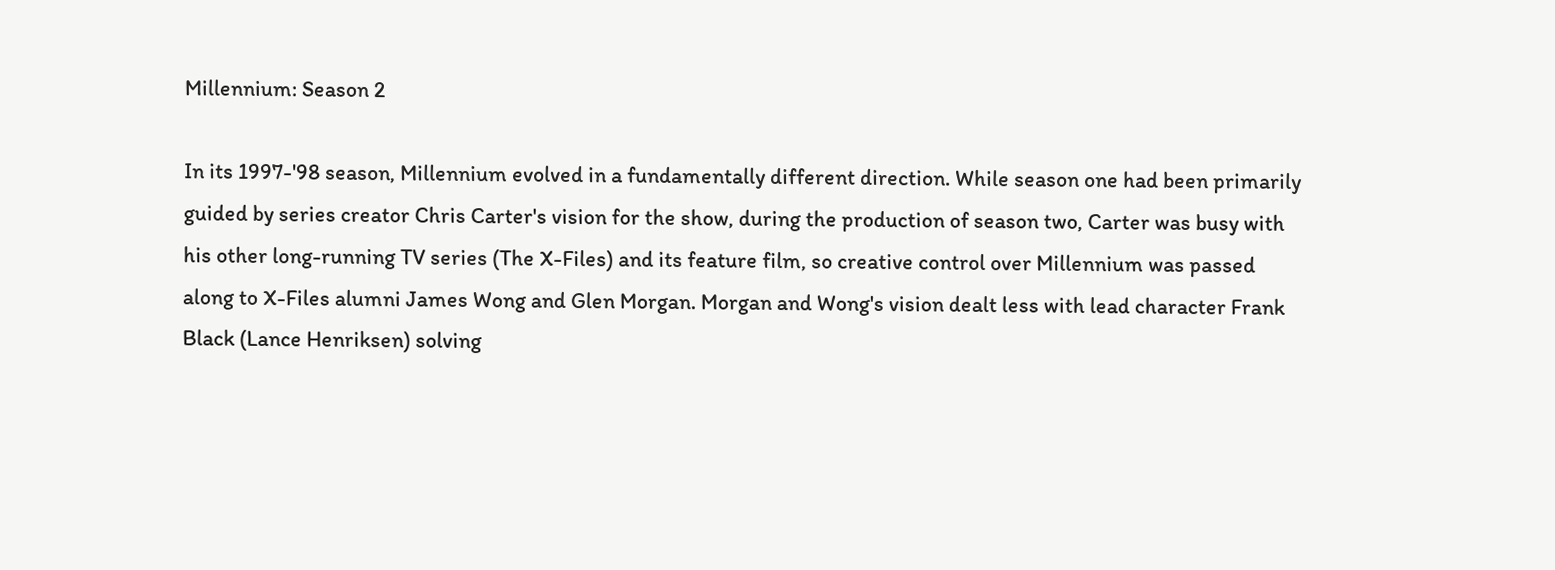Millennium: Season 2

In its 1997-'98 season, Millennium evolved in a fundamentally different direction. While season one had been primarily guided by series creator Chris Carter's vision for the show, during the production of season two, Carter was busy with his other long-running TV series (The X-Files) and its feature film, so creative control over Millennium was passed along to X-Files alumni James Wong and Glen Morgan. Morgan and Wong's vision dealt less with lead character Frank Black (Lance Henriksen) solving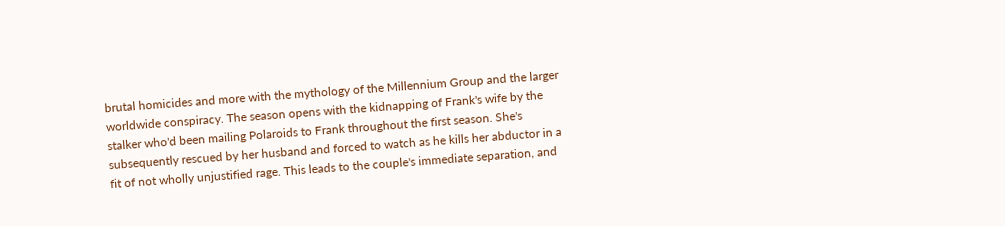brutal homicides and more with the mythology of the Millennium Group and the larger worldwide conspiracy. The season opens with the kidnapping of Frank's wife by the stalker who'd been mailing Polaroids to Frank throughout the first season. She's subsequently rescued by her husband and forced to watch as he kills her abductor in a fit of not wholly unjustified rage. This leads to the couple's immediate separation, and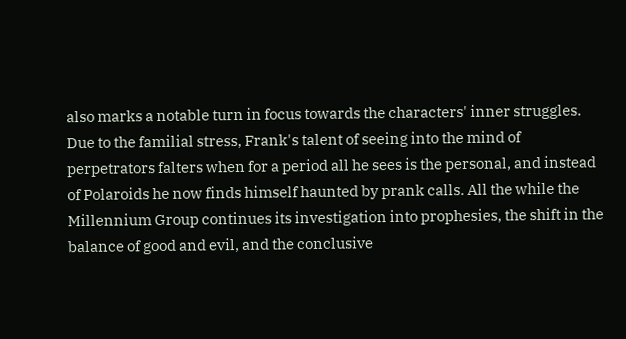also marks a notable turn in focus towards the characters' inner struggles. Due to the familial stress, Frank's talent of seeing into the mind of perpetrators falters when for a period all he sees is the personal, and instead of Polaroids he now finds himself haunted by prank calls. All the while the Millennium Group continues its investigation into prophesies, the shift in the balance of good and evil, and the conclusive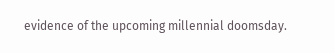evidence of the upcoming millennial doomsday.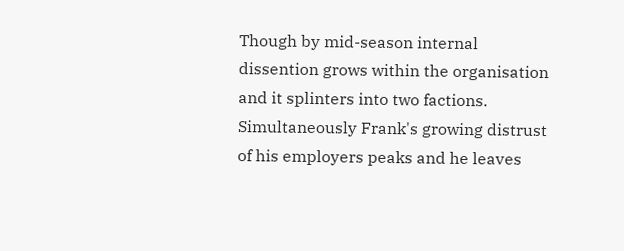Though by mid-season internal dissention grows within the organisation and it splinters into two factions. Simultaneously Frank's growing distrust of his employers peaks and he leaves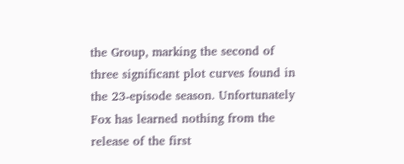the Group, marking the second of three significant plot curves found in the 23-episode season. Unfortunately Fox has learned nothing from the release of the first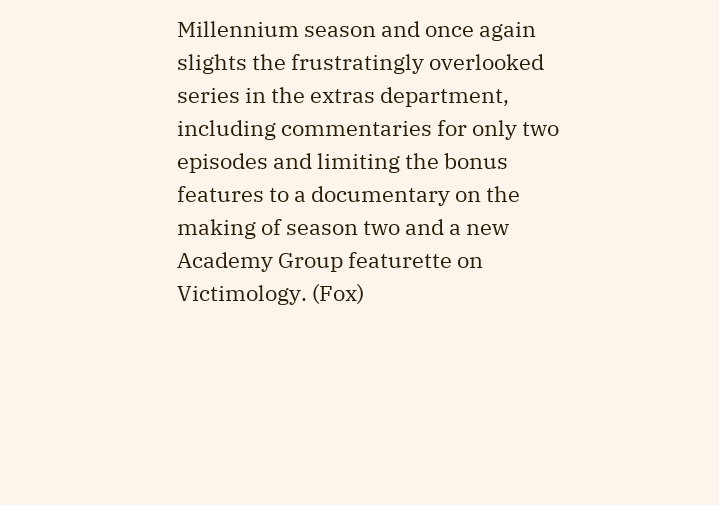Millennium season and once again slights the frustratingly overlooked series in the extras department, including commentaries for only two episodes and limiting the bonus features to a documentary on the making of season two and a new Academy Group featurette on Victimology. (Fox)